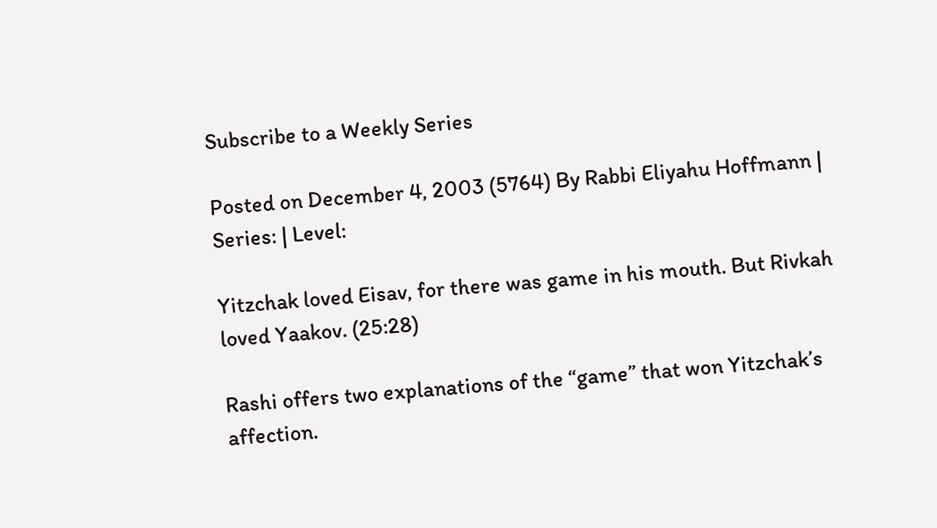Subscribe to a Weekly Series

Posted on December 4, 2003 (5764) By Rabbi Eliyahu Hoffmann | Series: | Level:

Yitzchak loved Eisav, for there was game in his mouth. But Rivkah loved Yaakov. (25:28)

Rashi offers two explanations of the “game” that won Yitzchak’s affection.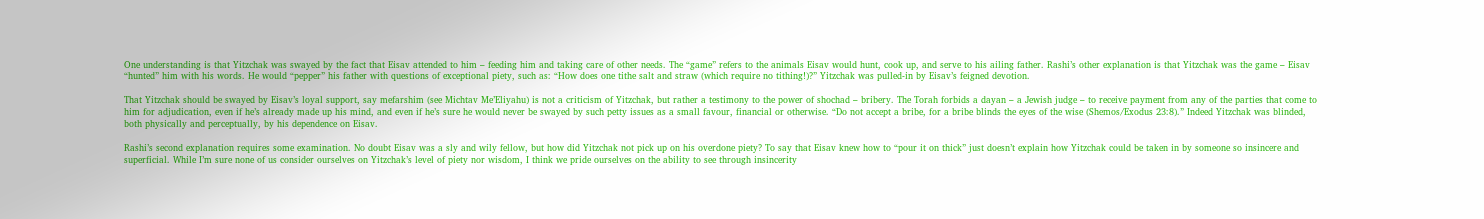One understanding is that Yitzchak was swayed by the fact that Eisav attended to him – feeding him and taking care of other needs. The “game” refers to the animals Eisav would hunt, cook up, and serve to his ailing father. Rashi’s other explanation is that Yitzchak was the game – Eisav “hunted” him with his words. He would “pepper” his father with questions of exceptional piety, such as: “How does one tithe salt and straw (which require no tithing!)?” Yitzchak was pulled-in by Eisav’s feigned devotion.

That Yitzchak should be swayed by Eisav’s loyal support, say mefarshim (see Michtav Me’Eliyahu) is not a criticism of Yitzchak, but rather a testimony to the power of shochad – bribery. The Torah forbids a dayan – a Jewish judge – to receive payment from any of the parties that come to him for adjudication, even if he’s already made up his mind, and even if he’s sure he would never be swayed by such petty issues as a small favour, financial or otherwise. “Do not accept a bribe, for a bribe blinds the eyes of the wise (Shemos/Exodus 23:8).” Indeed Yitzchak was blinded, both physically and perceptually, by his dependence on Eisav.

Rashi’s second explanation requires some examination. No doubt Eisav was a sly and wily fellow, but how did Yitzchak not pick up on his overdone piety? To say that Eisav knew how to “pour it on thick” just doesn’t explain how Yitzchak could be taken in by someone so insincere and superficial. While I’m sure none of us consider ourselves on Yitzchak’s level of piety nor wisdom, I think we pride ourselves on the ability to see through insincerity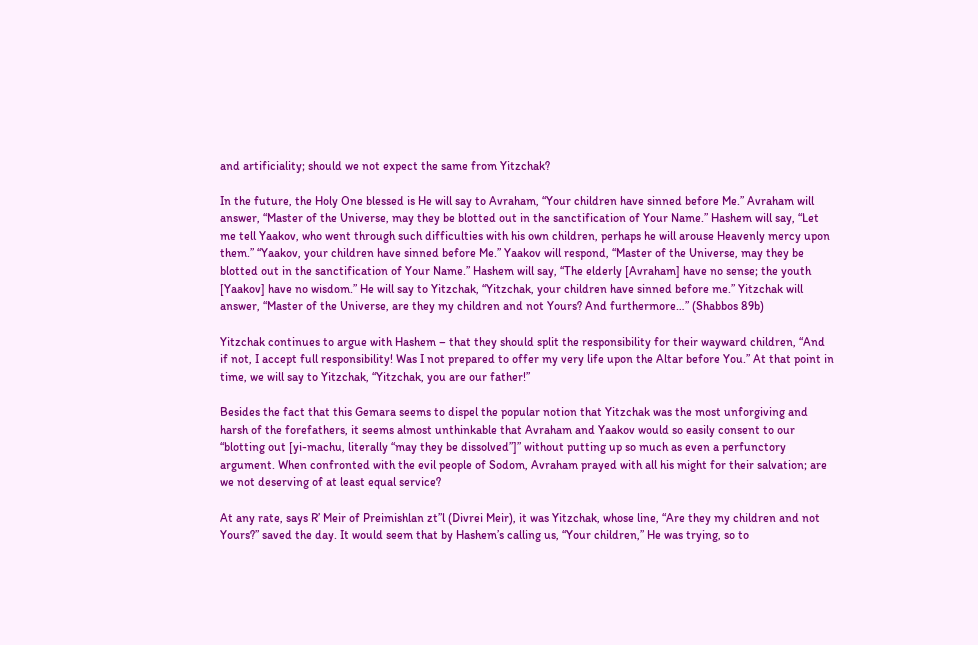and artificiality; should we not expect the same from Yitzchak?

In the future, the Holy One blessed is He will say to Avraham, “Your children have sinned before Me.” Avraham will answer, “Master of the Universe, may they be blotted out in the sanctification of Your Name.” Hashem will say, “Let me tell Yaakov, who went through such difficulties with his own children, perhaps he will arouse Heavenly mercy upon them.” “Yaakov, your children have sinned before Me.” Yaakov will respond, “Master of the Universe, may they be blotted out in the sanctification of Your Name.” Hashem will say, “The elderly [Avraham] have no sense; the youth [Yaakov] have no wisdom.” He will say to Yitzchak, “Yitzchak, your children have sinned before me.” Yitzchak will answer, “Master of the Universe, are they my children and not Yours? And furthermore…” (Shabbos 89b)

Yitzchak continues to argue with Hashem – that they should split the responsibility for their wayward children, “And if not, I accept full responsibility! Was I not prepared to offer my very life upon the Altar before You.” At that point in time, we will say to Yitzchak, “Yitzchak, you are our father!”

Besides the fact that this Gemara seems to dispel the popular notion that Yitzchak was the most unforgiving and harsh of the forefathers, it seems almost unthinkable that Avraham and Yaakov would so easily consent to our “blotting out [yi-machu, literally “may they be dissolved”]” without putting up so much as even a perfunctory argument. When confronted with the evil people of Sodom, Avraham prayed with all his might for their salvation; are we not deserving of at least equal service?

At any rate, says R’ Meir of Preimishlan zt”l (Divrei Meir), it was Yitzchak, whose line, “Are they my children and not Yours?” saved the day. It would seem that by Hashem’s calling us, “Your children,” He was trying, so to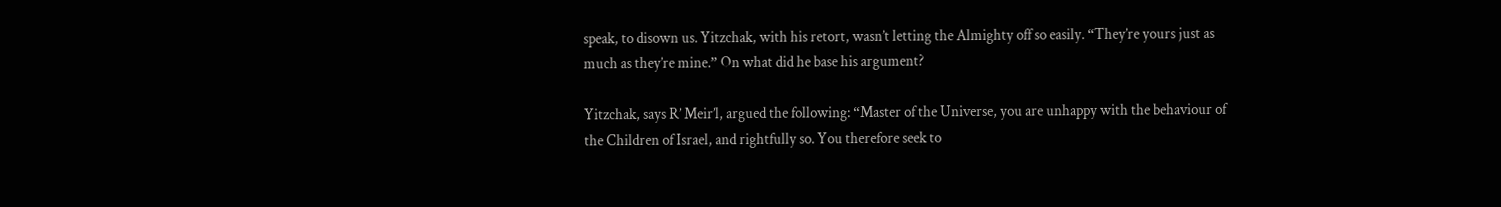speak, to disown us. Yitzchak, with his retort, wasn’t letting the Almighty off so easily. “They’re yours just as much as they’re mine.” On what did he base his argument?

Yitzchak, says R’ Meir’l, argued the following: “Master of the Universe, you are unhappy with the behaviour of the Children of Israel, and rightfully so. You therefore seek to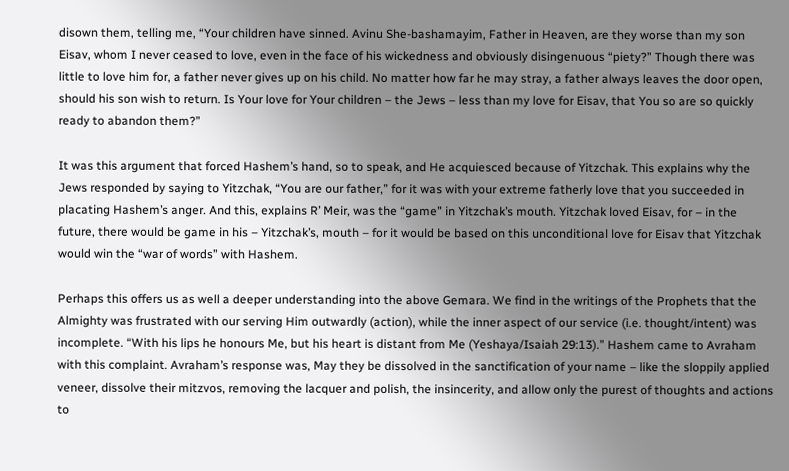disown them, telling me, “Your children have sinned. Avinu She-bashamayim, Father in Heaven, are they worse than my son Eisav, whom I never ceased to love, even in the face of his wickedness and obviously disingenuous “piety?” Though there was little to love him for, a father never gives up on his child. No matter how far he may stray, a father always leaves the door open, should his son wish to return. Is Your love for Your children – the Jews – less than my love for Eisav, that You so are so quickly ready to abandon them?”

It was this argument that forced Hashem’s hand, so to speak, and He acquiesced because of Yitzchak. This explains why the Jews responded by saying to Yitzchak, “You are our father,” for it was with your extreme fatherly love that you succeeded in placating Hashem’s anger. And this, explains R’ Meir, was the “game” in Yitzchak’s mouth. Yitzchak loved Eisav, for – in the future, there would be game in his – Yitzchak’s, mouth – for it would be based on this unconditional love for Eisav that Yitzchak would win the “war of words” with Hashem.

Perhaps this offers us as well a deeper understanding into the above Gemara. We find in the writings of the Prophets that the Almighty was frustrated with our serving Him outwardly (action), while the inner aspect of our service (i.e. thought/intent) was incomplete. “With his lips he honours Me, but his heart is distant from Me (Yeshaya/Isaiah 29:13).” Hashem came to Avraham with this complaint. Avraham’s response was, May they be dissolved in the sanctification of your name – like the sloppily applied veneer, dissolve their mitzvos, removing the lacquer and polish, the insincerity, and allow only the purest of thoughts and actions to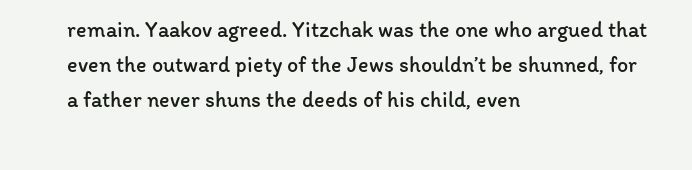remain. Yaakov agreed. Yitzchak was the one who argued that even the outward piety of the Jews shouldn’t be shunned, for a father never shuns the deeds of his child, even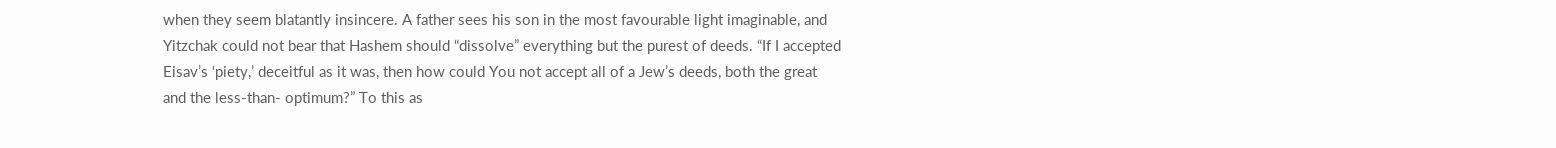when they seem blatantly insincere. A father sees his son in the most favourable light imaginable, and Yitzchak could not bear that Hashem should “dissolve” everything but the purest of deeds. “If I accepted Eisav’s ‘piety,’ deceitful as it was, then how could You not accept all of a Jew’s deeds, both the great and the less-than- optimum?” To this as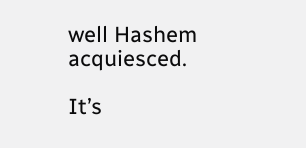well Hashem acquiesced.

It’s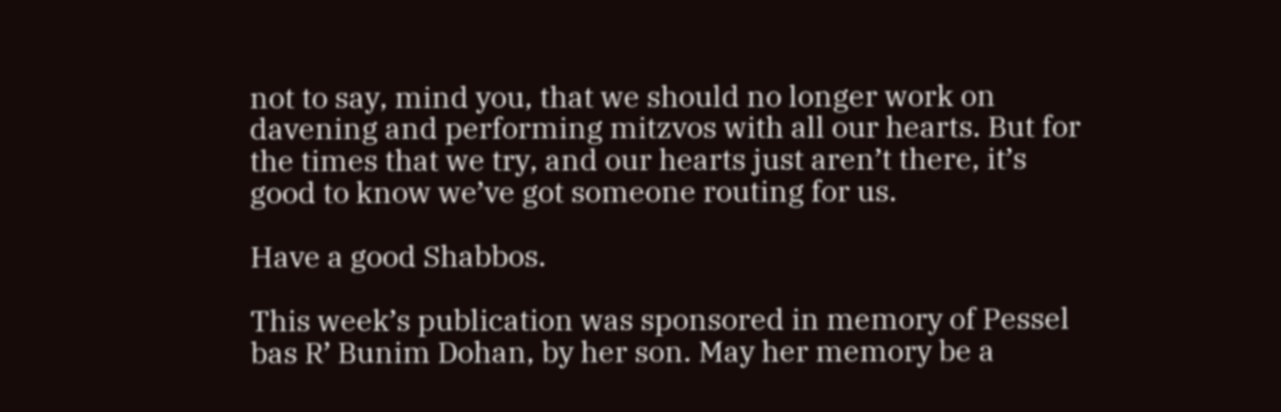not to say, mind you, that we should no longer work on davening and performing mitzvos with all our hearts. But for the times that we try, and our hearts just aren’t there, it’s good to know we’ve got someone routing for us.

Have a good Shabbos.

This week’s publication was sponsored in memory of Pessel bas R’ Bunim Dohan, by her son. May her memory be a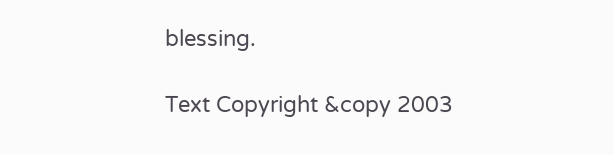blessing.

Text Copyright &copy 2003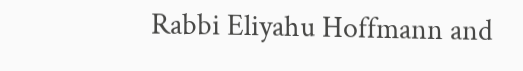Rabbi Eliyahu Hoffmann and